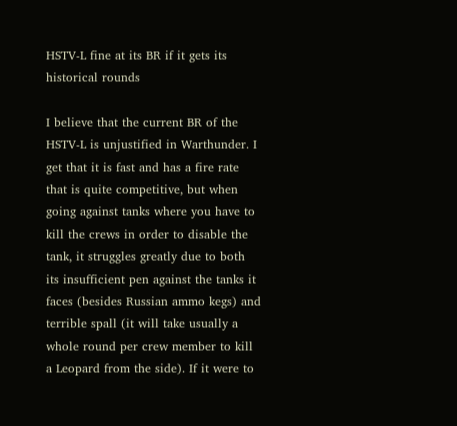HSTV-L fine at its BR if it gets its historical rounds

I believe that the current BR of the HSTV-L is unjustified in Warthunder. I get that it is fast and has a fire rate that is quite competitive, but when going against tanks where you have to kill the crews in order to disable the tank, it struggles greatly due to both its insufficient pen against the tanks it faces (besides Russian ammo kegs) and terrible spall (it will take usually a whole round per crew member to kill a Leopard from the side). If it were to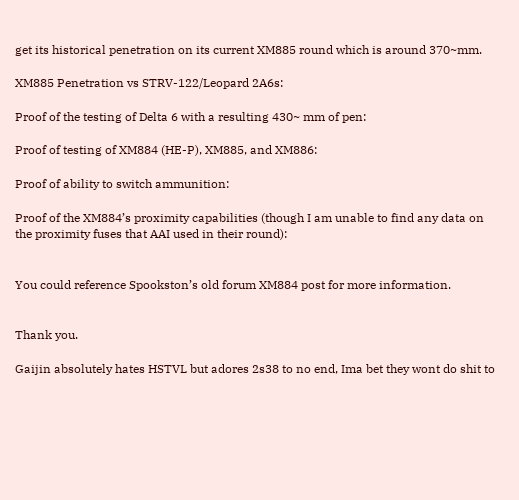get its historical penetration on its current XM885 round which is around 370~mm.

XM885 Penetration vs STRV-122/Leopard 2A6s:

Proof of the testing of Delta 6 with a resulting 430~ mm of pen:

Proof of testing of XM884 (HE-P), XM885, and XM886:

Proof of ability to switch ammunition:

Proof of the XM884’s proximity capabilities (though I am unable to find any data on the proximity fuses that AAI used in their round):


You could reference Spookston’s old forum XM884 post for more information.


Thank you.

Gaijin absolutely hates HSTVL but adores 2s38 to no end, Ima bet they wont do shit to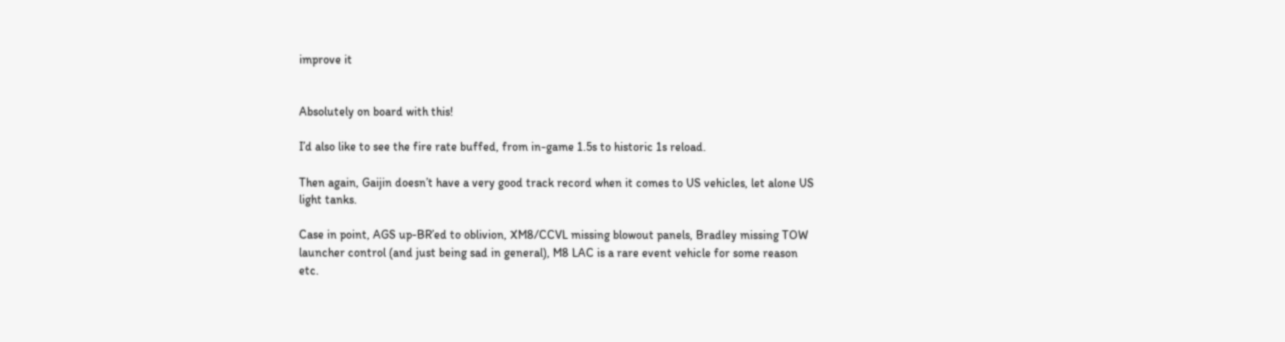improve it


Absolutely on board with this!

I’d also like to see the fire rate buffed, from in-game 1.5s to historic 1s reload.

Then again, Gaijin doesn’t have a very good track record when it comes to US vehicles, let alone US light tanks.

Case in point, AGS up-BR’ed to oblivion, XM8/CCVL missing blowout panels, Bradley missing TOW launcher control (and just being sad in general), M8 LAC is a rare event vehicle for some reason etc.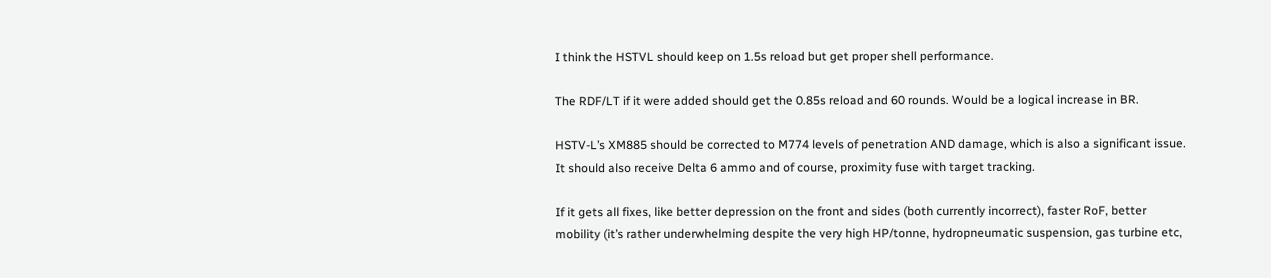I think the HSTVL should keep on 1.5s reload but get proper shell performance.

The RDF/LT if it were added should get the 0.85s reload and 60 rounds. Would be a logical increase in BR.

HSTV-L’s XM885 should be corrected to M774 levels of penetration AND damage, which is also a significant issue. It should also receive Delta 6 ammo and of course, proximity fuse with target tracking.

If it gets all fixes, like better depression on the front and sides (both currently incorrect), faster RoF, better mobility (it’s rather underwhelming despite the very high HP/tonne, hydropneumatic suspension, gas turbine etc,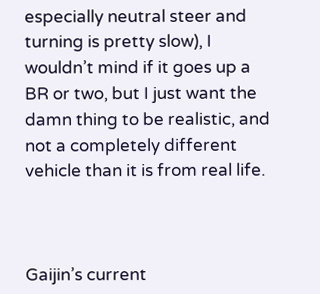especially neutral steer and turning is pretty slow), I wouldn’t mind if it goes up a BR or two, but I just want the damn thing to be realistic, and not a completely different vehicle than it is from real life.



Gaijin’s current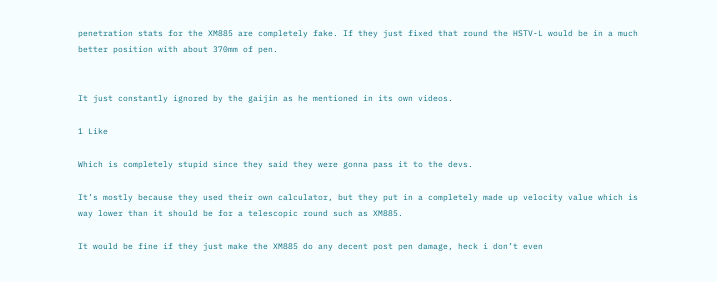penetration stats for the XM885 are completely fake. If they just fixed that round the HSTV-L would be in a much better position with about 370mm of pen.


It just constantly ignored by the gaijin as he mentioned in its own videos.

1 Like

Which is completely stupid since they said they were gonna pass it to the devs.

It’s mostly because they used their own calculator, but they put in a completely made up velocity value which is way lower than it should be for a telescopic round such as XM885.

It would be fine if they just make the XM885 do any decent post pen damage, heck i don’t even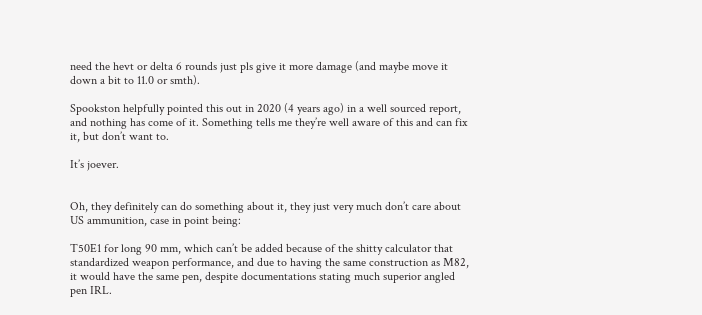need the hevt or delta 6 rounds just pls give it more damage (and maybe move it down a bit to 11.0 or smth).

Spookston helpfully pointed this out in 2020 (4 years ago) in a well sourced report, and nothing has come of it. Something tells me they’re well aware of this and can fix it, but don’t want to.

It’s joever.


Oh, they definitely can do something about it, they just very much don’t care about US ammunition, case in point being:

T50E1 for long 90 mm, which can’t be added because of the shitty calculator that standardized weapon performance, and due to having the same construction as M82, it would have the same pen, despite documentations stating much superior angled pen IRL.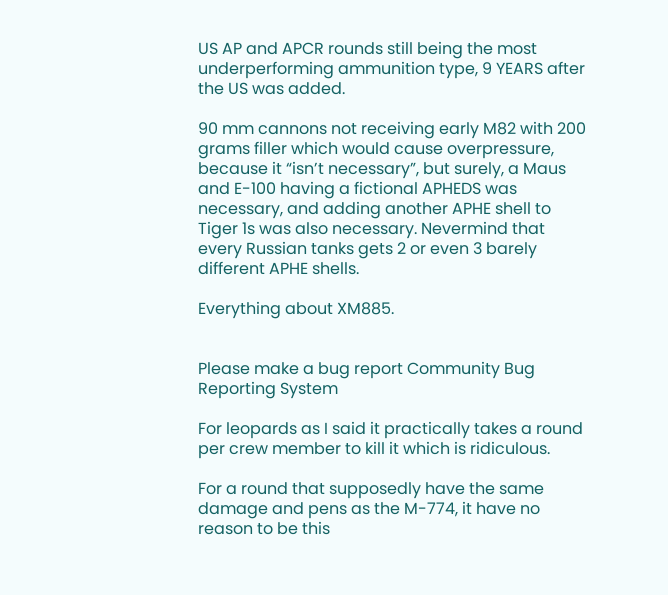US AP and APCR rounds still being the most underperforming ammunition type, 9 YEARS after the US was added.

90 mm cannons not receiving early M82 with 200 grams filler which would cause overpressure, because it “isn’t necessary”, but surely, a Maus and E-100 having a fictional APHEDS was necessary, and adding another APHE shell to Tiger 1s was also necessary. Nevermind that every Russian tanks gets 2 or even 3 barely different APHE shells.

Everything about XM885.


Please make a bug report Community Bug Reporting System

For leopards as I said it practically takes a round per crew member to kill it which is ridiculous.

For a round that supposedly have the same damage and pens as the M-774, it have no reason to be this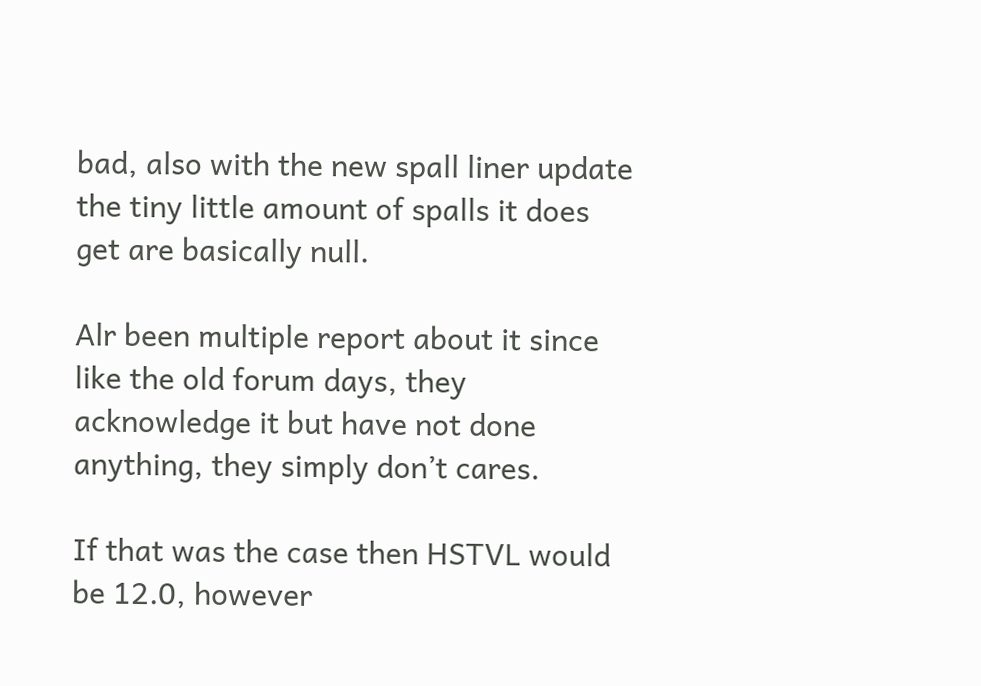bad, also with the new spall liner update the tiny little amount of spalls it does get are basically null.

Alr been multiple report about it since like the old forum days, they acknowledge it but have not done anything, they simply don’t cares.

If that was the case then HSTVL would be 12.0, however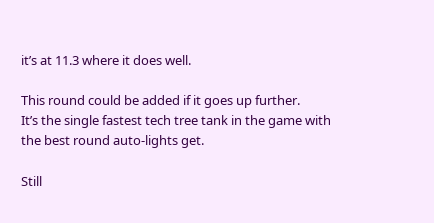it’s at 11.3 where it does well.

This round could be added if it goes up further.
It’s the single fastest tech tree tank in the game with the best round auto-lights get.

Still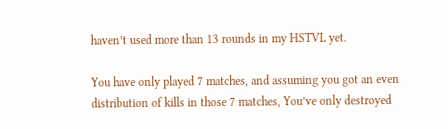haven’t used more than 13 rounds in my HSTVL yet.

You have only played 7 matches, and assuming you got an even distribution of kills in those 7 matches, You’ve only destroyed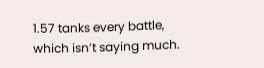1.57 tanks every battle, which isn’t saying much.